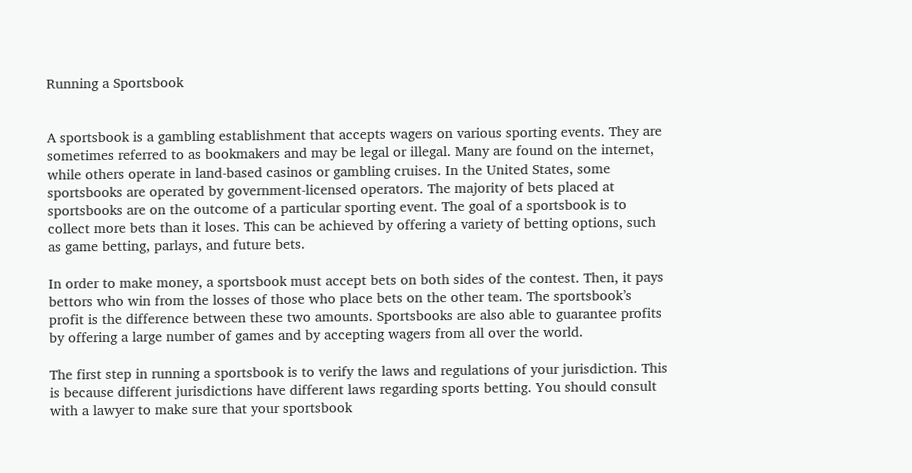Running a Sportsbook


A sportsbook is a gambling establishment that accepts wagers on various sporting events. They are sometimes referred to as bookmakers and may be legal or illegal. Many are found on the internet, while others operate in land-based casinos or gambling cruises. In the United States, some sportsbooks are operated by government-licensed operators. The majority of bets placed at sportsbooks are on the outcome of a particular sporting event. The goal of a sportsbook is to collect more bets than it loses. This can be achieved by offering a variety of betting options, such as game betting, parlays, and future bets.

In order to make money, a sportsbook must accept bets on both sides of the contest. Then, it pays bettors who win from the losses of those who place bets on the other team. The sportsbook’s profit is the difference between these two amounts. Sportsbooks are also able to guarantee profits by offering a large number of games and by accepting wagers from all over the world.

The first step in running a sportsbook is to verify the laws and regulations of your jurisdiction. This is because different jurisdictions have different laws regarding sports betting. You should consult with a lawyer to make sure that your sportsbook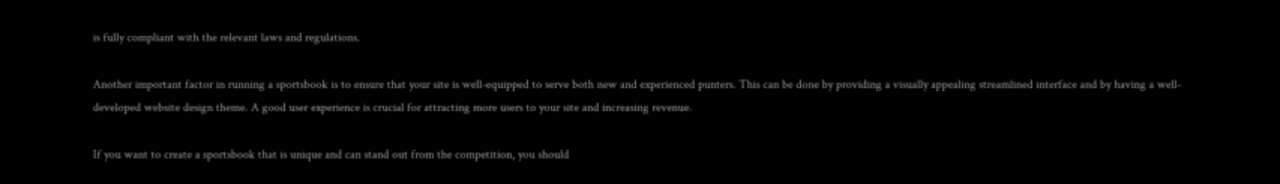is fully compliant with the relevant laws and regulations.

Another important factor in running a sportsbook is to ensure that your site is well-equipped to serve both new and experienced punters. This can be done by providing a visually appealing streamlined interface and by having a well-developed website design theme. A good user experience is crucial for attracting more users to your site and increasing revenue.

If you want to create a sportsbook that is unique and can stand out from the competition, you should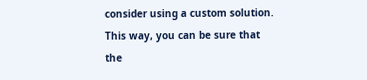consider using a custom solution. This way, you can be sure that the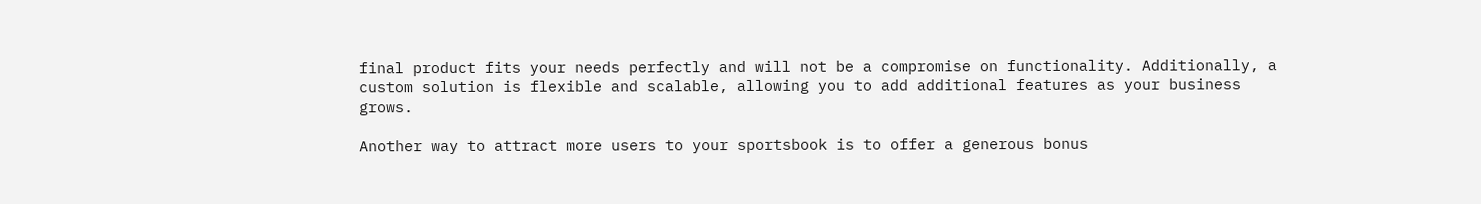final product fits your needs perfectly and will not be a compromise on functionality. Additionally, a custom solution is flexible and scalable, allowing you to add additional features as your business grows.

Another way to attract more users to your sportsbook is to offer a generous bonus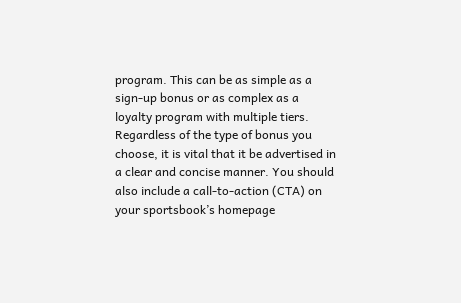program. This can be as simple as a sign-up bonus or as complex as a loyalty program with multiple tiers. Regardless of the type of bonus you choose, it is vital that it be advertised in a clear and concise manner. You should also include a call-to-action (CTA) on your sportsbook’s homepage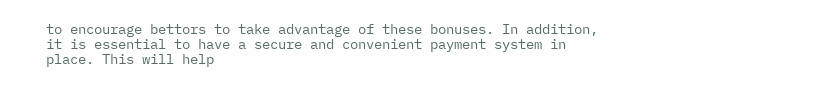to encourage bettors to take advantage of these bonuses. In addition, it is essential to have a secure and convenient payment system in place. This will help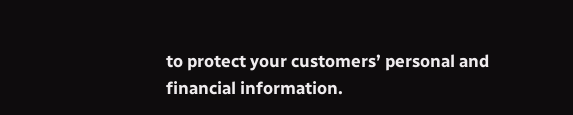to protect your customers’ personal and financial information.